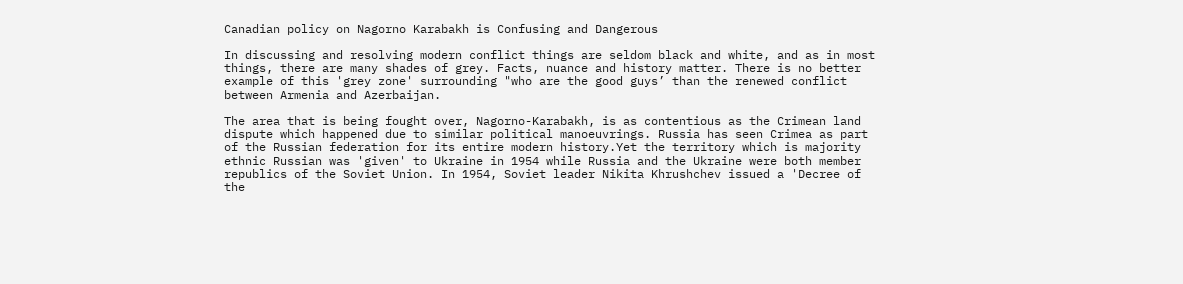Canadian policy on Nagorno Karabakh is Confusing and Dangerous

In discussing and resolving modern conflict things are seldom black and white, and as in most things, there are many shades of grey. Facts, nuance and history matter. There is no better example of this 'grey zone' surrounding "who are the good guys’ than the renewed conflict between Armenia and Azerbaijan.

The area that is being fought over, Nagorno-Karabakh, is as contentious as the Crimean land dispute which happened due to similar political manoeuvrings. Russia has seen Crimea as part of the Russian federation for its entire modern history.Yet the territory which is majority ethnic Russian was 'given' to Ukraine in 1954 while Russia and the Ukraine were both member republics of the Soviet Union. In 1954, Soviet leader Nikita Khrushchev issued a 'Decree of the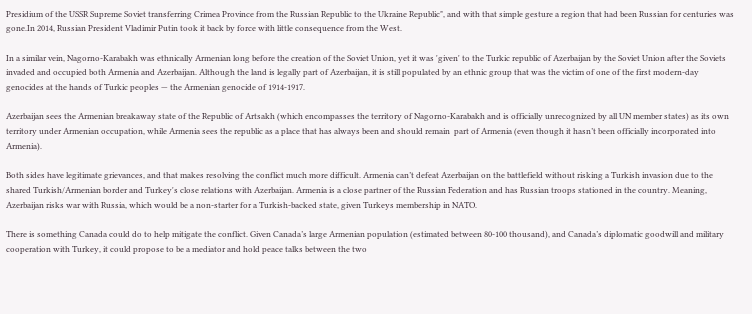Presidium of the USSR Supreme Soviet transferring Crimea Province from the Russian Republic to the Ukraine Republic", and with that simple gesture a region that had been Russian for centuries was gone.In 2014, Russian President Vladimir Putin took it back by force with little consequence from the West.

In a similar vein, Nagorno-Karabakh was ethnically Armenian long before the creation of the Soviet Union, yet it was 'given' to the Turkic republic of Azerbaijan by the Soviet Union after the Soviets invaded and occupied both Armenia and Azerbaijan. Although the land is legally part of Azerbaijan, it is still populated by an ethnic group that was the victim of one of the first modern-day genocides at the hands of Turkic peoples — the Armenian genocide of 1914-1917.

Azerbaijan sees the Armenian breakaway state of the Republic of Artsakh (which encompasses the territory of Nagorno-Karabakh and is officially unrecognized by all UN member states) as its own territory under Armenian occupation, while Armenia sees the republic as a place that has always been and should remain  part of Armenia (even though it hasn’t been officially incorporated into Armenia).

Both sides have legitimate grievances, and that makes resolving the conflict much more difficult. Armenia can’t defeat Azerbaijan on the battlefield without risking a Turkish invasion due to the shared Turkish/Armenian border and Turkey's close relations with Azerbaijan. Armenia is a close partner of the Russian Federation and has Russian troops stationed in the country. Meaning, Azerbaijan risks war with Russia, which would be a non-starter for a Turkish-backed state, given Turkeys membership in NATO.

There is something Canada could do to help mitigate the conflict. Given Canada’s large Armenian population (estimated between 80-100 thousand), and Canada’s diplomatic goodwill and military cooperation with Turkey, it could propose to be a mediator and hold peace talks between the two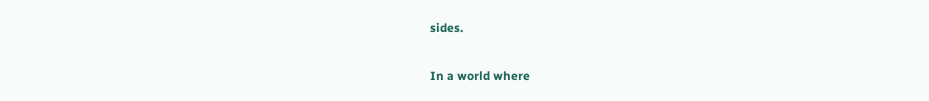sides.

In a world where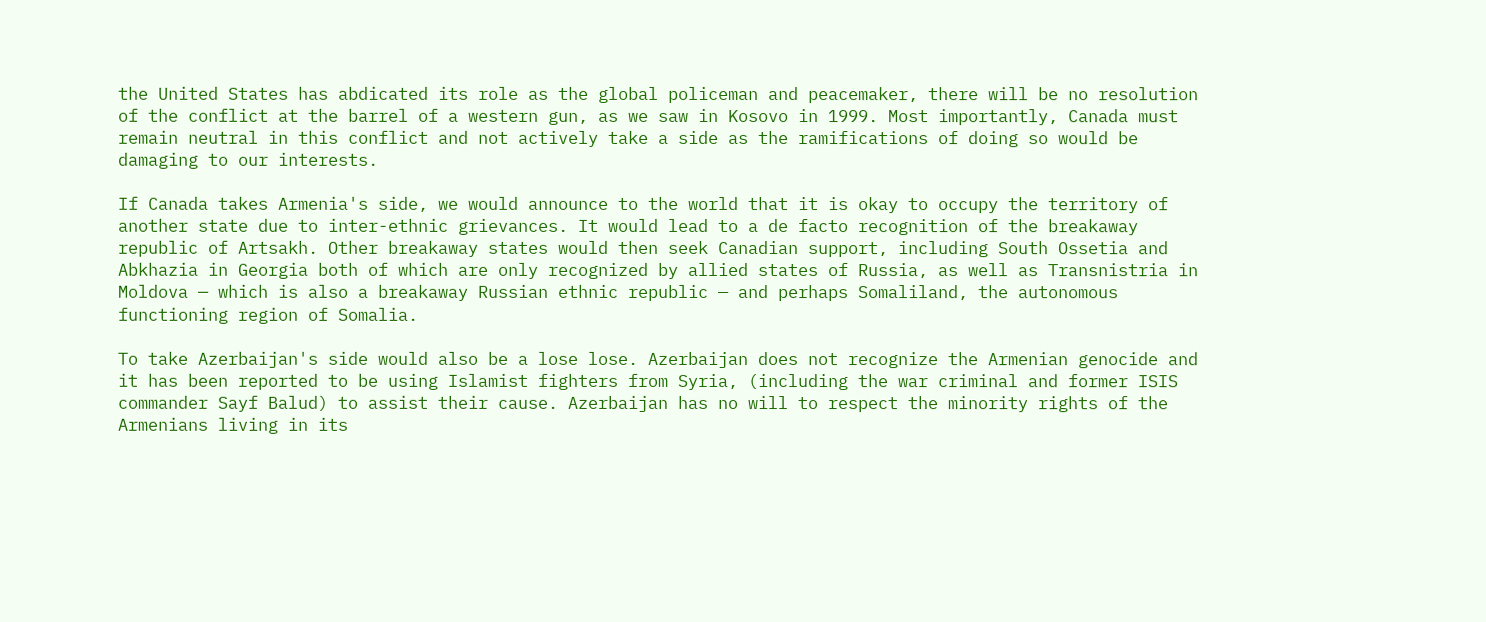the United States has abdicated its role as the global policeman and peacemaker, there will be no resolution of the conflict at the barrel of a western gun, as we saw in Kosovo in 1999. Most importantly, Canada must remain neutral in this conflict and not actively take a side as the ramifications of doing so would be damaging to our interests.

If Canada takes Armenia's side, we would announce to the world that it is okay to occupy the territory of another state due to inter-ethnic grievances. It would lead to a de facto recognition of the breakaway republic of Artsakh. Other breakaway states would then seek Canadian support, including South Ossetia and Abkhazia in Georgia both of which are only recognized by allied states of Russia, as well as Transnistria in Moldova — which is also a breakaway Russian ethnic republic — and perhaps Somaliland, the autonomous functioning region of Somalia.

To take Azerbaijan's side would also be a lose lose. Azerbaijan does not recognize the Armenian genocide and it has been reported to be using Islamist fighters from Syria, (including the war criminal and former ISIS commander Sayf Balud) to assist their cause. Azerbaijan has no will to respect the minority rights of the Armenians living in its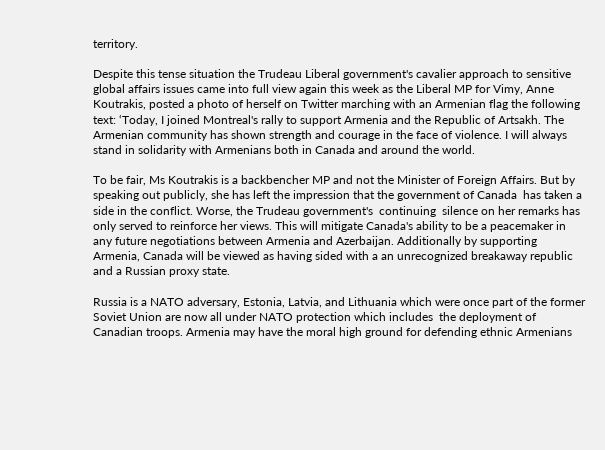territory.

Despite this tense situation the Trudeau Liberal government's cavalier approach to sensitive global affairs issues came into full view again this week as the Liberal MP for Vimy, Anne Koutrakis, posted a photo of herself on Twitter marching with an Armenian flag the following text: ‘Today, I joined Montreal's rally to support Armenia and the Republic of Artsakh. The Armenian community has shown strength and courage in the face of violence. I will always stand in solidarity with Armenians both in Canada and around the world.

To be fair, Ms Koutrakis is a backbencher MP and not the Minister of Foreign Affairs. But by speaking out publicly, she has left the impression that the government of Canada  has taken a side in the conflict. Worse, the Trudeau government's  continuing  silence on her remarks has only served to reinforce her views. This will mitigate Canada's ability to be a peacemaker in any future negotiations between Armenia and Azerbaijan. Additionally by supporting Armenia, Canada will be viewed as having sided with a an unrecognized breakaway republic and a Russian proxy state.

Russia is a NATO adversary, Estonia, Latvia, and Lithuania which were once part of the former Soviet Union are now all under NATO protection which includes  the deployment of  Canadian troops. Armenia may have the moral high ground for defending ethnic Armenians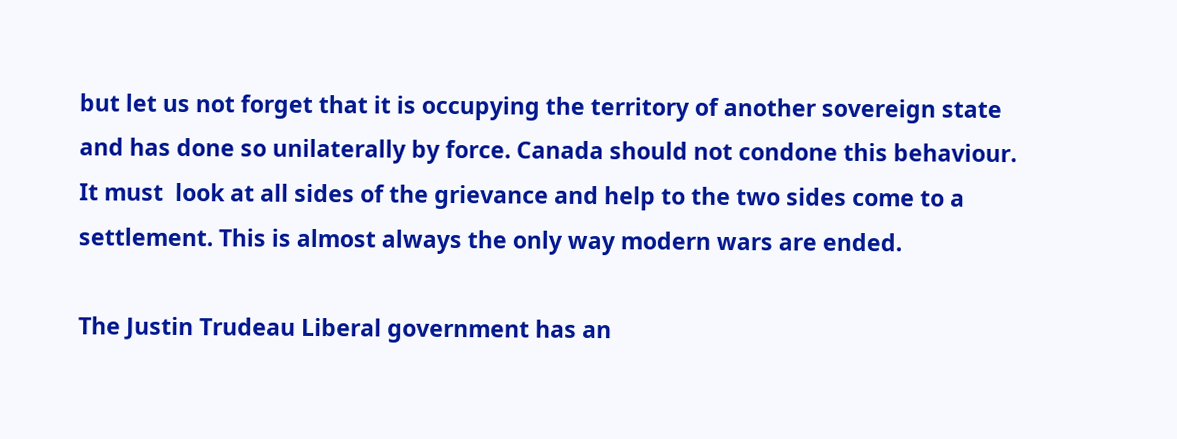but let us not forget that it is occupying the territory of another sovereign state and has done so unilaterally by force. Canada should not condone this behaviour. It must  look at all sides of the grievance and help to the two sides come to a settlement. This is almost always the only way modern wars are ended.

The Justin Trudeau Liberal government has an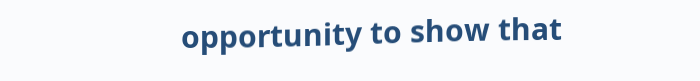opportunity to show that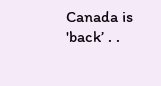Canada is 'back’ . .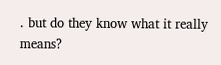. but do they know what it really means?